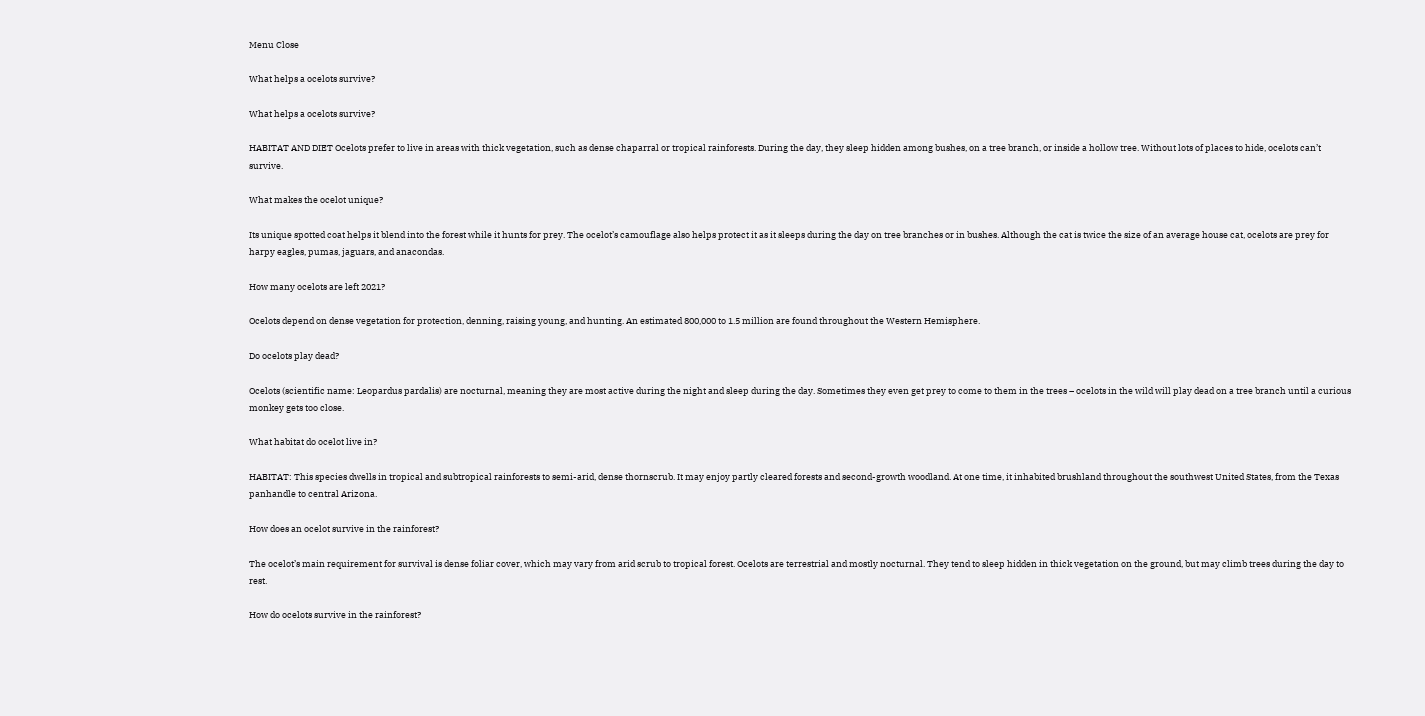Menu Close

What helps a ocelots survive?

What helps a ocelots survive?

HABITAT AND DIET Ocelots prefer to live in areas with thick vegetation, such as dense chaparral or tropical rainforests. During the day, they sleep hidden among bushes, on a tree branch, or inside a hollow tree. Without lots of places to hide, ocelots can’t survive.

What makes the ocelot unique?

Its unique spotted coat helps it blend into the forest while it hunts for prey. The ocelot’s camouflage also helps protect it as it sleeps during the day on tree branches or in bushes. Although the cat is twice the size of an average house cat, ocelots are prey for harpy eagles, pumas, jaguars, and anacondas.

How many ocelots are left 2021?

Ocelots depend on dense vegetation for protection, denning, raising young, and hunting. An estimated 800,000 to 1.5 million are found throughout the Western Hemisphere.

Do ocelots play dead?

Ocelots (scientific name: Leopardus pardalis) are nocturnal, meaning they are most active during the night and sleep during the day. Sometimes they even get prey to come to them in the trees – ocelots in the wild will play dead on a tree branch until a curious monkey gets too close.

What habitat do ocelot live in?

HABITAT: This species dwells in tropical and subtropical rainforests to semi-arid, dense thornscrub. It may enjoy partly cleared forests and second-growth woodland. At one time, it inhabited brushland throughout the southwest United States, from the Texas panhandle to central Arizona.

How does an ocelot survive in the rainforest?

The ocelot’s main requirement for survival is dense foliar cover, which may vary from arid scrub to tropical forest. Ocelots are terrestrial and mostly nocturnal. They tend to sleep hidden in thick vegetation on the ground, but may climb trees during the day to rest.

How do ocelots survive in the rainforest?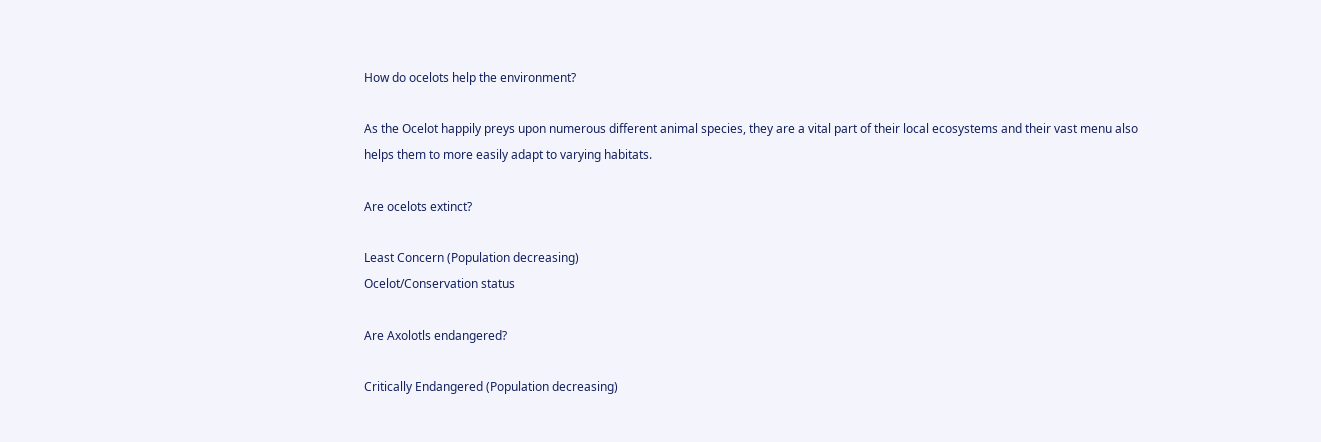How do ocelots help the environment?

As the Ocelot happily preys upon numerous different animal species, they are a vital part of their local ecosystems and their vast menu also helps them to more easily adapt to varying habitats.

Are ocelots extinct?

Least Concern (Population decreasing)
Ocelot/Conservation status

Are Axolotls endangered?

Critically Endangered (Population decreasing)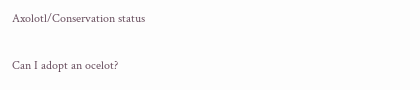Axolotl/Conservation status

Can I adopt an ocelot?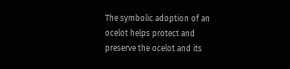The symbolic adoption of an ocelot helps protect and preserve the ocelot and its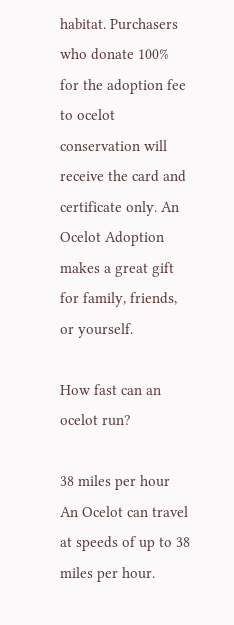habitat. Purchasers who donate 100% for the adoption fee to ocelot conservation will receive the card and certificate only. An Ocelot Adoption makes a great gift for family, friends, or yourself.

How fast can an ocelot run?

38 miles per hour
An Ocelot can travel at speeds of up to 38 miles per hour.